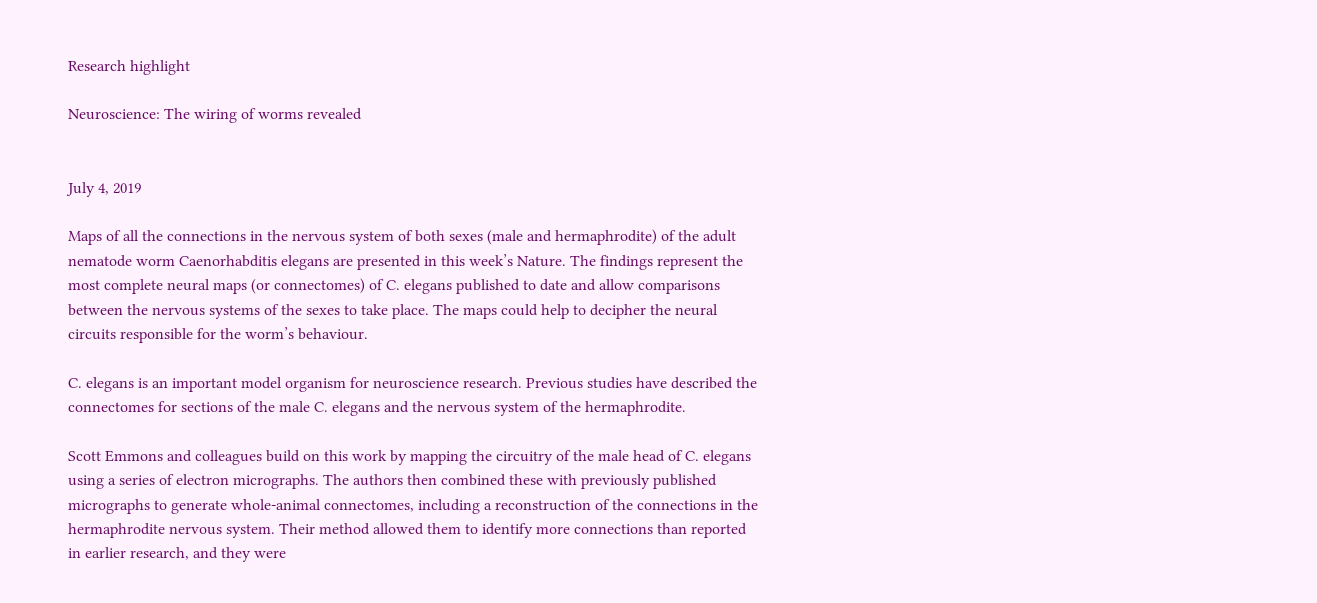Research highlight

Neuroscience: The wiring of worms revealed


July 4, 2019

Maps of all the connections in the nervous system of both sexes (male and hermaphrodite) of the adult nematode worm Caenorhabditis elegans are presented in this week’s Nature. The findings represent the most complete neural maps (or connectomes) of C. elegans published to date and allow comparisons between the nervous systems of the sexes to take place. The maps could help to decipher the neural circuits responsible for the worm’s behaviour.

C. elegans is an important model organism for neuroscience research. Previous studies have described the connectomes for sections of the male C. elegans and the nervous system of the hermaphrodite.

Scott Emmons and colleagues build on this work by mapping the circuitry of the male head of C. elegans using a series of electron micrographs. The authors then combined these with previously published micrographs to generate whole-animal connectomes, including a reconstruction of the connections in the hermaphrodite nervous system. Their method allowed them to identify more connections than reported in earlier research, and they were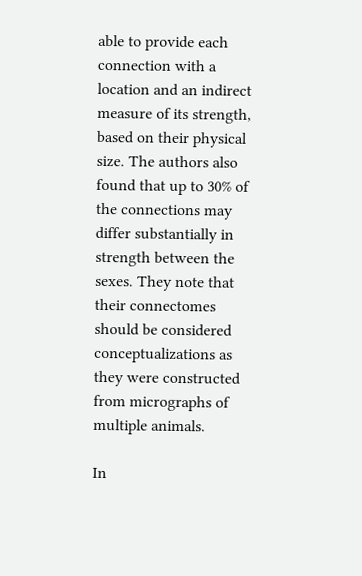able to provide each connection with a location and an indirect measure of its strength, based on their physical size. The authors also found that up to 30% of the connections may differ substantially in strength between the sexes. They note that their connectomes should be considered conceptualizations as they were constructed from micrographs of multiple animals.

In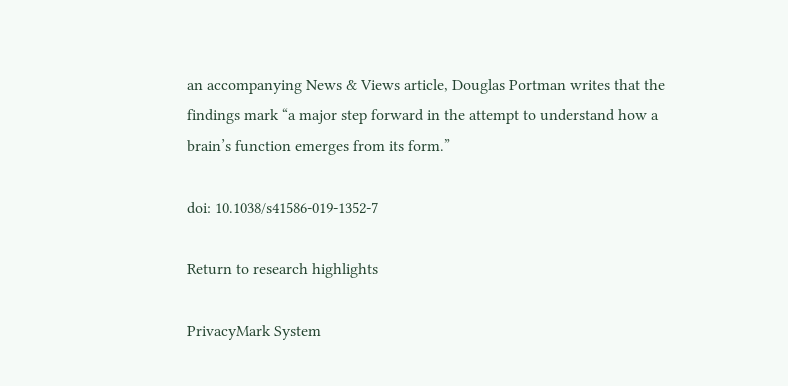an accompanying News & Views article, Douglas Portman writes that the findings mark “a major step forward in the attempt to understand how a brain’s function emerges from its form.”

doi: 10.1038/s41586-019-1352-7

Return to research highlights

PrivacyMark System